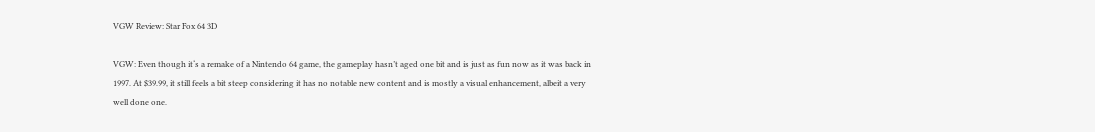VGW Review: Star Fox 64 3D

VGW: Even though it‘s a remake of a Nintendo 64 game, the gameplay hasn’t aged one bit and is just as fun now as it was back in 1997. At $39.99, it still feels a bit steep considering it has no notable new content and is mostly a visual enhancement, albeit a very well done one.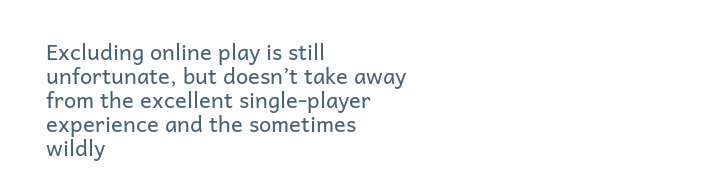Excluding online play is still unfortunate, but doesn’t take away from the excellent single-player experience and the sometimes wildly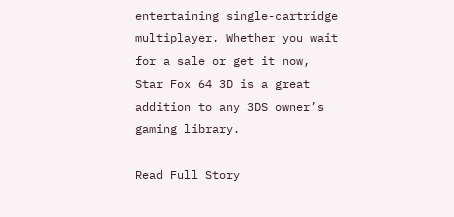entertaining single-cartridge multiplayer. Whether you wait for a sale or get it now, Star Fox 64 3D is a great addition to any 3DS owner’s gaming library.

Read Full Story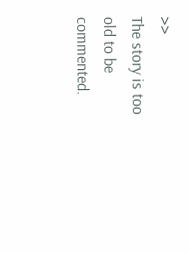>>
The story is too old to be commented.